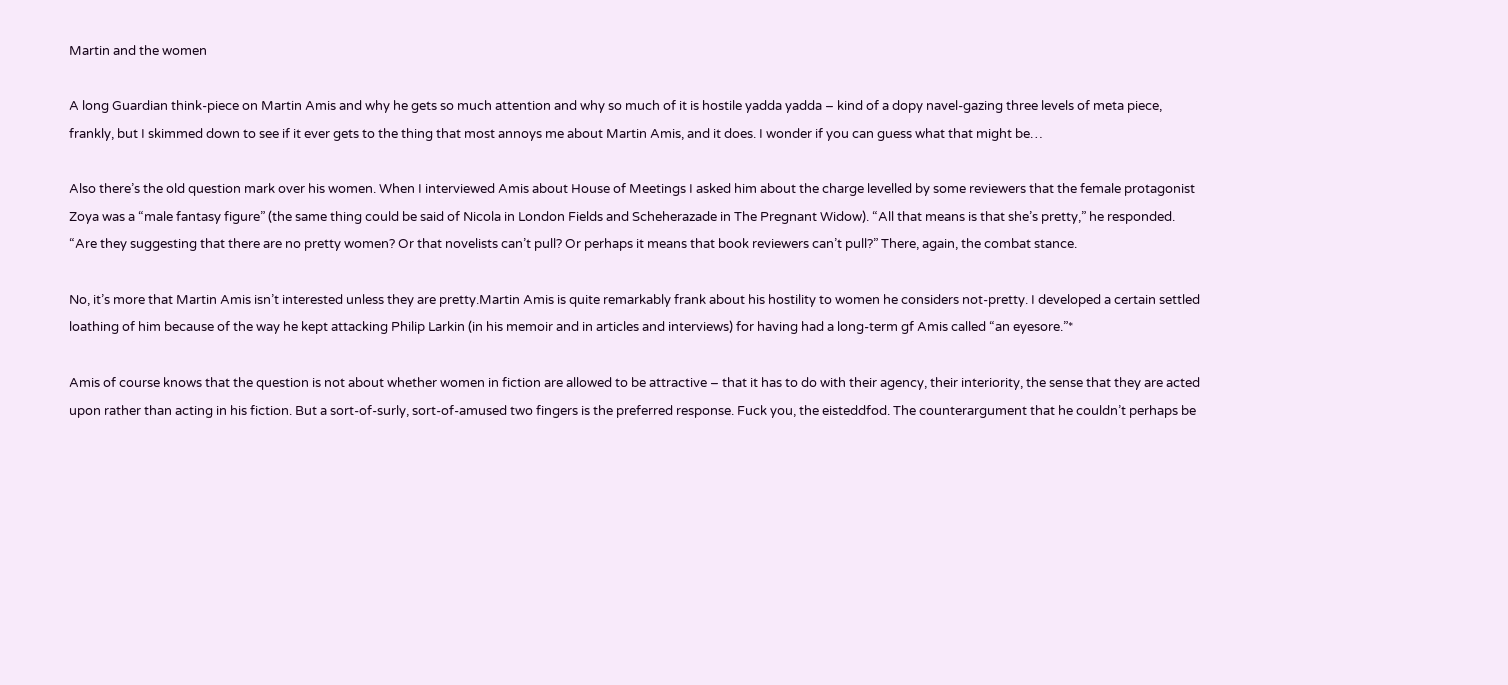Martin and the women

A long Guardian think-piece on Martin Amis and why he gets so much attention and why so much of it is hostile yadda yadda – kind of a dopy navel-gazing three levels of meta piece, frankly, but I skimmed down to see if it ever gets to the thing that most annoys me about Martin Amis, and it does. I wonder if you can guess what that might be…

Also there’s the old question mark over his women. When I interviewed Amis about House of Meetings I asked him about the charge levelled by some reviewers that the female protagonist Zoya was a “male fantasy figure” (the same thing could be said of Nicola in London Fields and Scheherazade in The Pregnant Widow). “All that means is that she’s pretty,” he responded. “Are they suggesting that there are no pretty women? Or that novelists can’t pull? Or perhaps it means that book reviewers can’t pull?” There, again, the combat stance.

No, it’s more that Martin Amis isn’t interested unless they are pretty.Martin Amis is quite remarkably frank about his hostility to women he considers not-pretty. I developed a certain settled loathing of him because of the way he kept attacking Philip Larkin (in his memoir and in articles and interviews) for having had a long-term gf Amis called “an eyesore.”*

Amis of course knows that the question is not about whether women in fiction are allowed to be attractive – that it has to do with their agency, their interiority, the sense that they are acted upon rather than acting in his fiction. But a sort-of-surly, sort-of-amused two fingers is the preferred response. Fuck you, the eisteddfod. The counterargument that he couldn’t perhaps be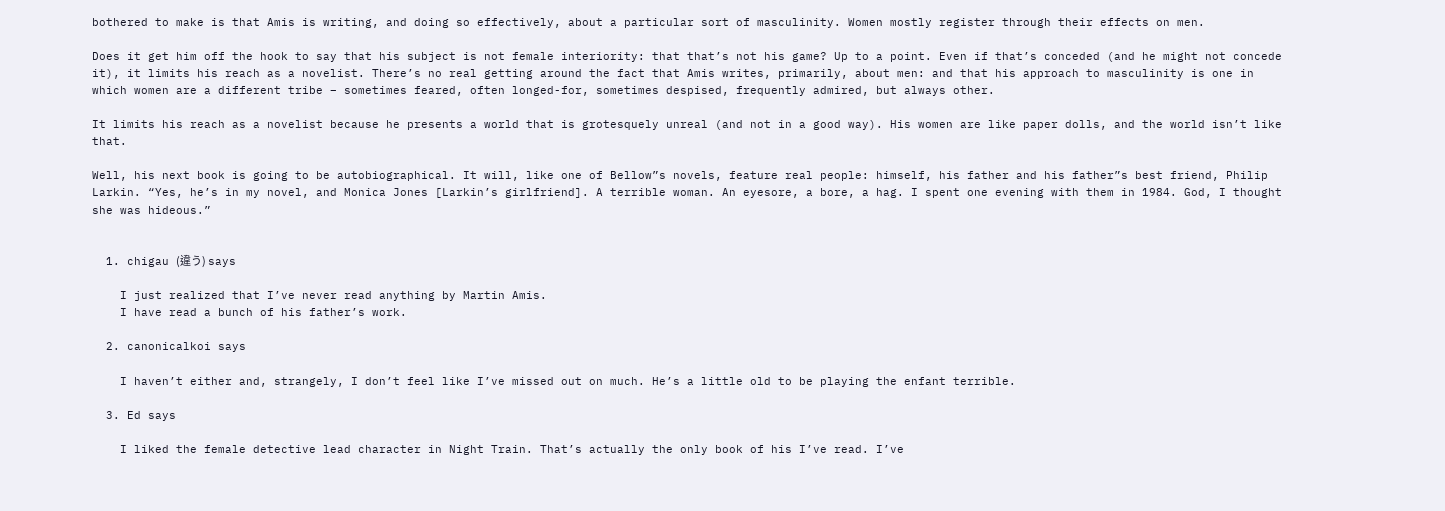bothered to make is that Amis is writing, and doing so effectively, about a particular sort of masculinity. Women mostly register through their effects on men.

Does it get him off the hook to say that his subject is not female interiority: that that’s not his game? Up to a point. Even if that’s conceded (and he might not concede it), it limits his reach as a novelist. There’s no real getting around the fact that Amis writes, primarily, about men: and that his approach to masculinity is one in which women are a different tribe – sometimes feared, often longed-for, sometimes despised, frequently admired, but always other.

It limits his reach as a novelist because he presents a world that is grotesquely unreal (and not in a good way). His women are like paper dolls, and the world isn’t like that.

Well, his next book is going to be autobiographical. It will, like one of Bellow”s novels, feature real people: himself, his father and his father”s best friend, Philip Larkin. “Yes, he’s in my novel, and Monica Jones [Larkin’s girlfriend]. A terrible woman. An eyesore, a bore, a hag. I spent one evening with them in 1984. God, I thought she was hideous.”


  1. chigau (違う) says

    I just realized that I’ve never read anything by Martin Amis.
    I have read a bunch of his father’s work.

  2. canonicalkoi says

    I haven’t either and, strangely, I don’t feel like I’ve missed out on much. He’s a little old to be playing the enfant terrible.

  3. Ed says

    I liked the female detective lead character in Night Train. That’s actually the only book of his I’ve read. I’ve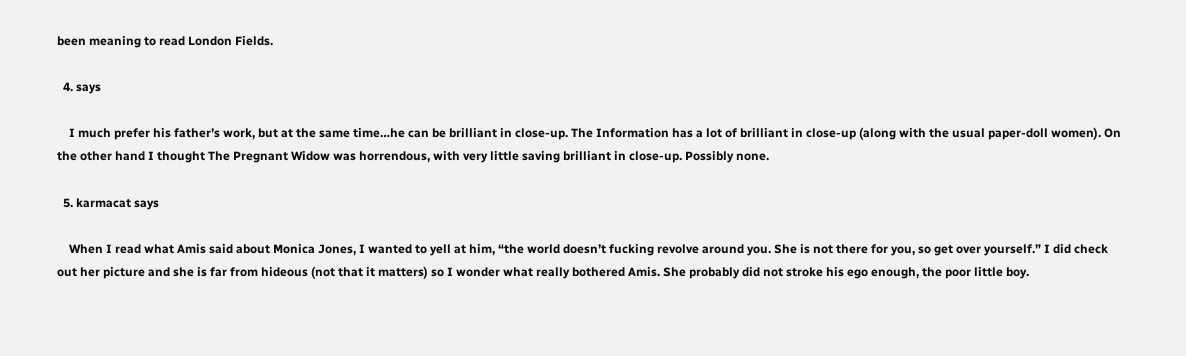been meaning to read London Fields.

  4. says

    I much prefer his father’s work, but at the same time…he can be brilliant in close-up. The Information has a lot of brilliant in close-up (along with the usual paper-doll women). On the other hand I thought The Pregnant Widow was horrendous, with very little saving brilliant in close-up. Possibly none.

  5. karmacat says

    When I read what Amis said about Monica Jones, I wanted to yell at him, “the world doesn’t fucking revolve around you. She is not there for you, so get over yourself.” I did check out her picture and she is far from hideous (not that it matters) so I wonder what really bothered Amis. She probably did not stroke his ego enough, the poor little boy.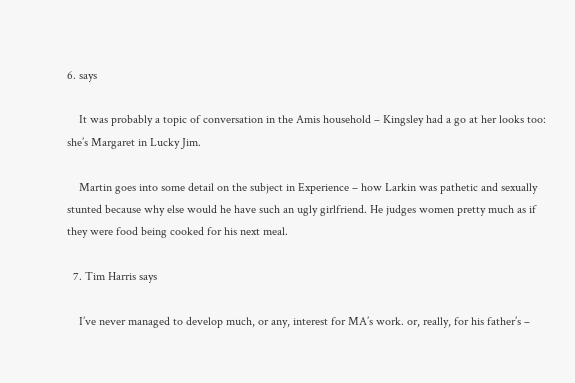6. says

    It was probably a topic of conversation in the Amis household – Kingsley had a go at her looks too: she’s Margaret in Lucky Jim.

    Martin goes into some detail on the subject in Experience – how Larkin was pathetic and sexually stunted because why else would he have such an ugly girlfriend. He judges women pretty much as if they were food being cooked for his next meal.

  7. Tim Harris says

    I’ve never managed to develop much, or any, interest for MA’s work. or, really, for his father’s –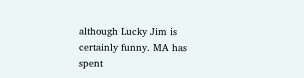although Lucky Jim is certainly funny. MA has spent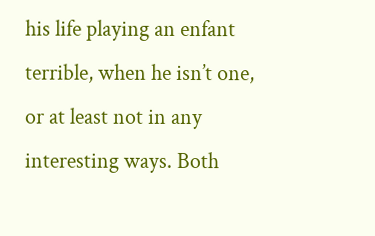his life playing an enfant terrible, when he isn’t one, or at least not in any interesting ways. Both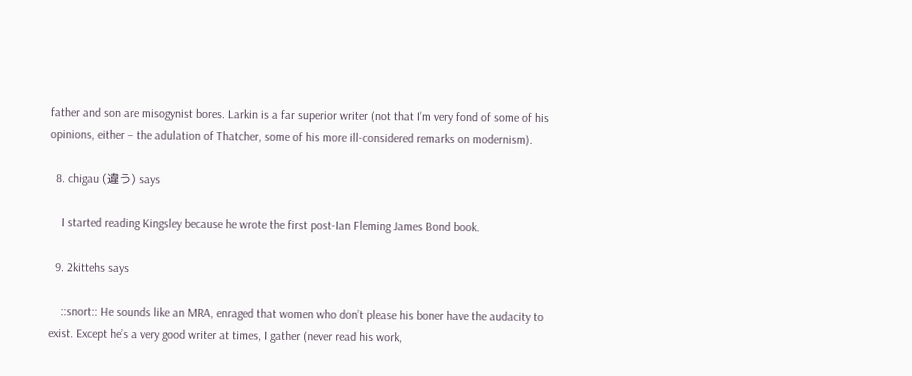father and son are misogynist bores. Larkin is a far superior writer (not that I’m very fond of some of his opinions, either – the adulation of Thatcher, some of his more ill-considered remarks on modernism).

  8. chigau (違う) says

    I started reading Kingsley because he wrote the first post-Ian Fleming James Bond book.

  9. 2kittehs says

    ::snort:: He sounds like an MRA, enraged that women who don’t please his boner have the audacity to exist. Except he’s a very good writer at times, I gather (never read his work,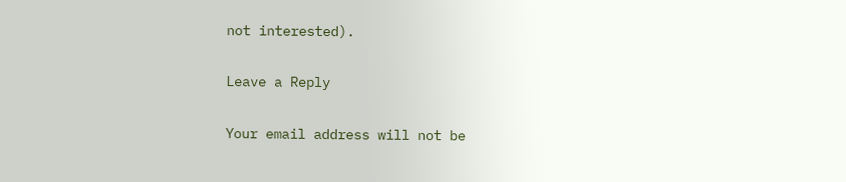not interested).

Leave a Reply

Your email address will not be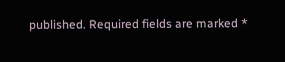published. Required fields are marked *